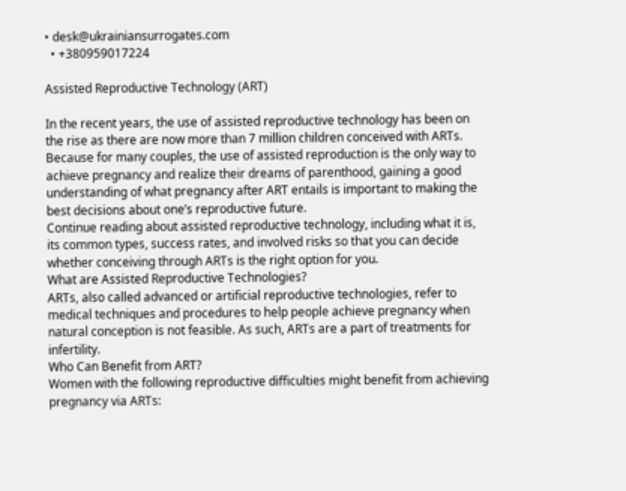• desk@ukrainiansurrogates.com
  • +380959017224

Assisted Reproductive Technology (ART)

In the recent years, the use of assisted reproductive technology has been on the rise as there are now more than 7 million children conceived with ARTs.
Because for many couples, the use of assisted reproduction is the only way to achieve pregnancy and realize their dreams of parenthood, gaining a good understanding of what pregnancy after ART entails is important to making the best decisions about one’s reproductive future.
Continue reading about assisted reproductive technology, including what it is, its common types, success rates, and involved risks so that you can decide whether conceiving through ARTs is the right option for you.
What are Assisted Reproductive Technologies?
ARTs, also called advanced or artificial reproductive technologies, refer to medical techniques and procedures to help people achieve pregnancy when natural conception is not feasible. As such, ARTs are a part of treatments for infertility.
Who Can Benefit from ART?
Women with the following reproductive difficulties might benefit from achieving pregnancy via ARTs: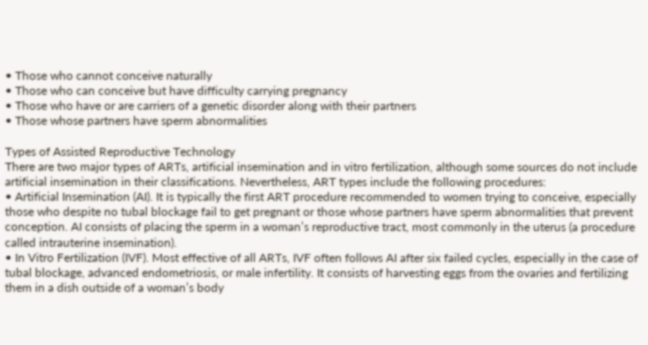• Those who cannot conceive naturally
• Those who can conceive but have difficulty carrying pregnancy
• Those who have or are carriers of a genetic disorder along with their partners
• Those whose partners have sperm abnormalities

Types of Assisted Reproductive Technology
There are two major types of ARTs, artificial insemination and in vitro fertilization, although some sources do not include artificial insemination in their classifications. Nevertheless, ART types include the following procedures:
• Artificial Insemination (AI). It is typically the first ART procedure recommended to women trying to conceive, especially those who despite no tubal blockage fail to get pregnant or those whose partners have sperm abnormalities that prevent conception. AI consists of placing the sperm in a woman’s reproductive tract, most commonly in the uterus (a procedure called intrauterine insemination).
• In Vitro Fertilization (IVF). Most effective of all ARTs, IVF often follows AI after six failed cycles, especially in the case of tubal blockage, advanced endometriosis, or male infertility. It consists of harvesting eggs from the ovaries and fertilizing them in a dish outside of a woman’s body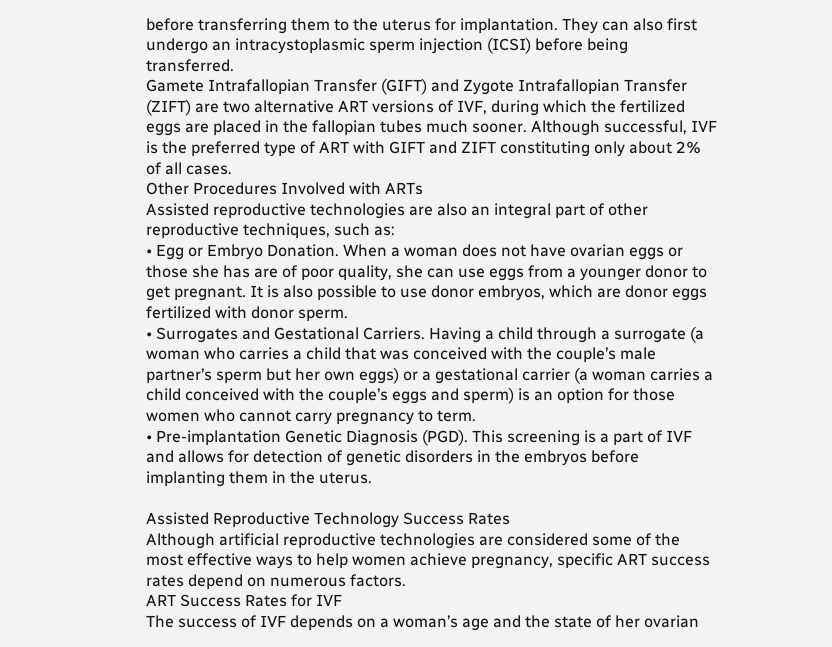before transferring them to the uterus for implantation. They can also first undergo an intracystoplasmic sperm injection (ICSI) before being transferred.
Gamete Intrafallopian Transfer (GIFT) and Zygote Intrafallopian Transfer (ZIFT) are two alternative ART versions of IVF, during which the fertilized eggs are placed in the fallopian tubes much sooner. Although successful, IVF is the preferred type of ART with GIFT and ZIFT constituting only about 2% of all cases.
Other Procedures Involved with ARTs
Assisted reproductive technologies are also an integral part of other reproductive techniques, such as:
• Egg or Embryo Donation. When a woman does not have ovarian eggs or those she has are of poor quality, she can use eggs from a younger donor to get pregnant. It is also possible to use donor embryos, which are donor eggs fertilized with donor sperm.
• Surrogates and Gestational Carriers. Having a child through a surrogate (a woman who carries a child that was conceived with the couple’s male partner’s sperm but her own eggs) or a gestational carrier (a woman carries a child conceived with the couple’s eggs and sperm) is an option for those women who cannot carry pregnancy to term.
• Pre-implantation Genetic Diagnosis (PGD). This screening is a part of IVF and allows for detection of genetic disorders in the embryos before implanting them in the uterus.

Assisted Reproductive Technology Success Rates
Although artificial reproductive technologies are considered some of the most effective ways to help women achieve pregnancy, specific ART success rates depend on numerous factors.
ART Success Rates for IVF
The success of IVF depends on a woman’s age and the state of her ovarian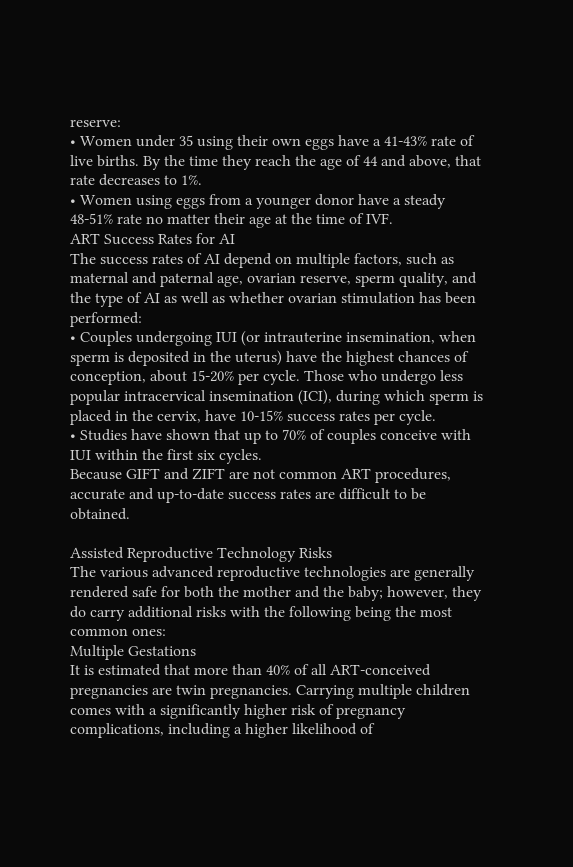reserve:
• Women under 35 using their own eggs have a 41-43% rate of live births. By the time they reach the age of 44 and above, that rate decreases to 1%.
• Women using eggs from a younger donor have a steady 48-51% rate no matter their age at the time of IVF.
ART Success Rates for AI
The success rates of AI depend on multiple factors, such as maternal and paternal age, ovarian reserve, sperm quality, and the type of AI as well as whether ovarian stimulation has been performed:
• Couples undergoing IUI (or intrauterine insemination, when sperm is deposited in the uterus) have the highest chances of conception, about 15-20% per cycle. Those who undergo less popular intracervical insemination (ICI), during which sperm is placed in the cervix, have 10-15% success rates per cycle.
• Studies have shown that up to 70% of couples conceive with IUI within the first six cycles.
Because GIFT and ZIFT are not common ART procedures, accurate and up-to-date success rates are difficult to be obtained.

Assisted Reproductive Technology Risks
The various advanced reproductive technologies are generally rendered safe for both the mother and the baby; however, they do carry additional risks with the following being the most common ones:
Multiple Gestations
It is estimated that more than 40% of all ART-conceived pregnancies are twin pregnancies. Carrying multiple children comes with a significantly higher risk of pregnancy complications, including a higher likelihood of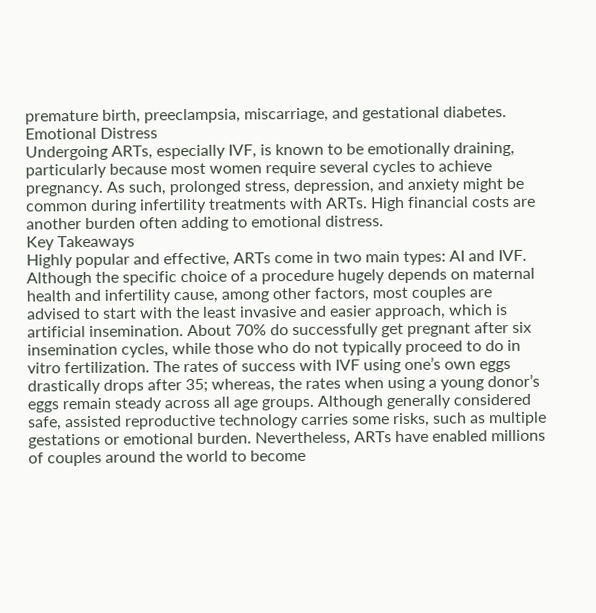premature birth, preeclampsia, miscarriage, and gestational diabetes.
Emotional Distress
Undergoing ARTs, especially IVF, is known to be emotionally draining, particularly because most women require several cycles to achieve pregnancy. As such, prolonged stress, depression, and anxiety might be common during infertility treatments with ARTs. High financial costs are another burden often adding to emotional distress.
Key Takeaways
Highly popular and effective, ARTs come in two main types: AI and IVF. Although the specific choice of a procedure hugely depends on maternal health and infertility cause, among other factors, most couples are advised to start with the least invasive and easier approach, which is artificial insemination. About 70% do successfully get pregnant after six insemination cycles, while those who do not typically proceed to do in vitro fertilization. The rates of success with IVF using one’s own eggs drastically drops after 35; whereas, the rates when using a young donor’s eggs remain steady across all age groups. Although generally considered safe, assisted reproductive technology carries some risks, such as multiple gestations or emotional burden. Nevertheless, ARTs have enabled millions of couples around the world to become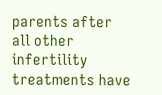parents after all other infertility treatments have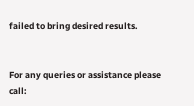failed to bring desired results.


For any queries or assistance please call: